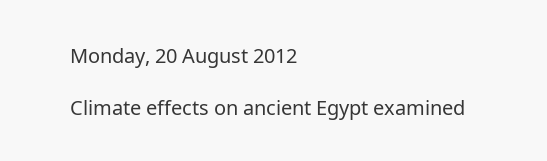Monday, 20 August 2012

Climate effects on ancient Egypt examined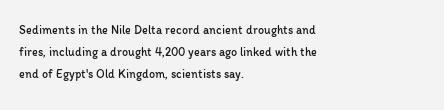Sediments in the Nile Delta record ancient droughts and fires, including a drought 4,200 years ago linked with the end of Egypt's Old Kingdom, scientists say.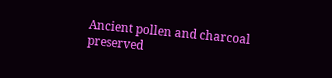Ancient pollen and charcoal preserved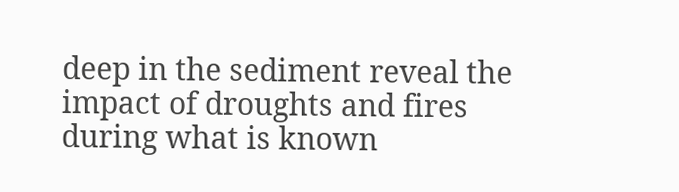deep in the sediment reveal the impact of droughts and fires during what is known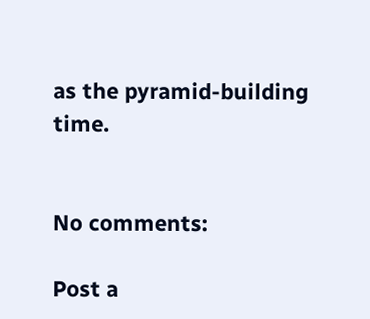as the pyramid-building time.


No comments:

Post a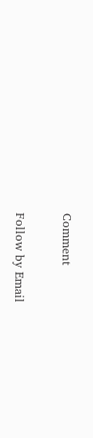Comment

Follow by Email